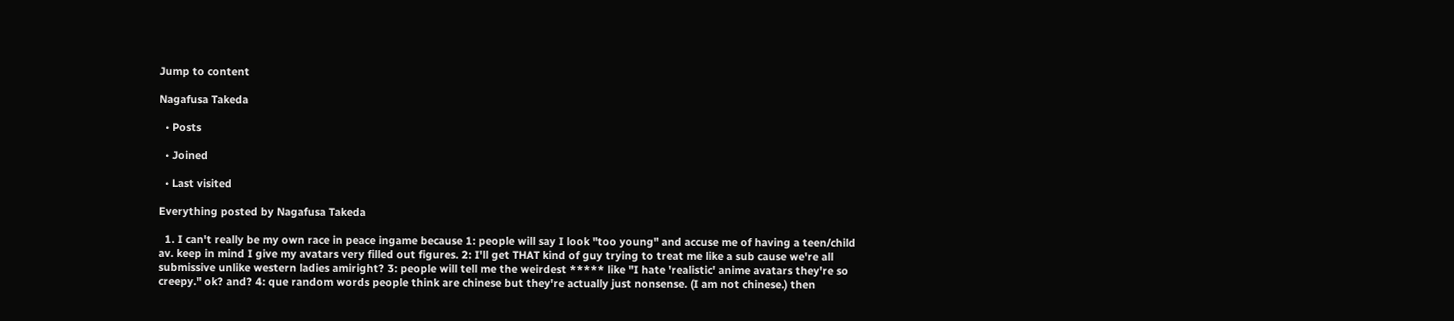Jump to content

Nagafusa Takeda

  • Posts

  • Joined

  • Last visited

Everything posted by Nagafusa Takeda

  1. I can't really be my own race in peace ingame because 1: people will say I look "too young" and accuse me of having a teen/child av. keep in mind I give my avatars very filled out figures. 2: I'll get THAT kind of guy trying to treat me like a sub cause we're all submissive unlike western ladies amiright? 3: people will tell me the weirdest ***** like "I hate 'realistic' anime avatars they're so creepy." ok? and? 4: que random words people think are chinese but they're actually just nonsense. (I am not chinese.) then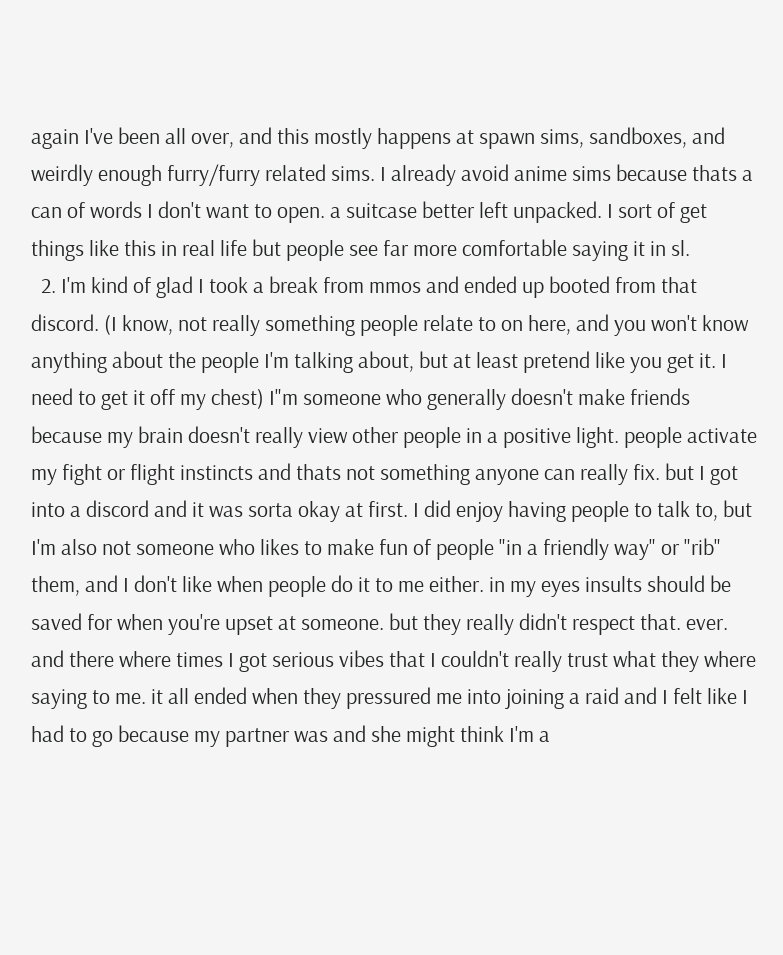again I've been all over, and this mostly happens at spawn sims, sandboxes, and weirdly enough furry/furry related sims. I already avoid anime sims because thats a can of words I don't want to open. a suitcase better left unpacked. I sort of get things like this in real life but people see far more comfortable saying it in sl.
  2. I'm kind of glad I took a break from mmos and ended up booted from that discord. (I know, not really something people relate to on here, and you won't know anything about the people I'm talking about, but at least pretend like you get it. I need to get it off my chest) I"m someone who generally doesn't make friends because my brain doesn't really view other people in a positive light. people activate my fight or flight instincts and thats not something anyone can really fix. but I got into a discord and it was sorta okay at first. I did enjoy having people to talk to, but I'm also not someone who likes to make fun of people "in a friendly way" or "rib" them, and I don't like when people do it to me either. in my eyes insults should be saved for when you're upset at someone. but they really didn't respect that. ever. and there where times I got serious vibes that I couldn't really trust what they where saying to me. it all ended when they pressured me into joining a raid and I felt like I had to go because my partner was and she might think I'm a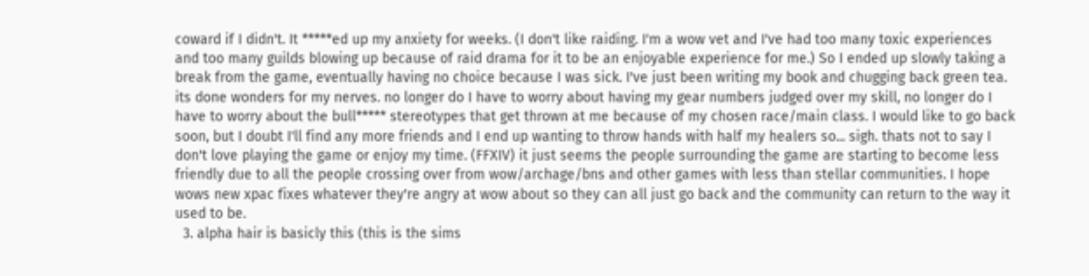coward if I didn't. It *****ed up my anxiety for weeks. (I don't like raiding. I'm a wow vet and I've had too many toxic experiences and too many guilds blowing up because of raid drama for it to be an enjoyable experience for me.) So I ended up slowly taking a break from the game, eventually having no choice because I was sick. I've just been writing my book and chugging back green tea. its done wonders for my nerves. no longer do I have to worry about having my gear numbers judged over my skill, no longer do I have to worry about the bull***** stereotypes that get thrown at me because of my chosen race/main class. I would like to go back soon, but I doubt I'll find any more friends and I end up wanting to throw hands with half my healers so... sigh. thats not to say I don't love playing the game or enjoy my time. (FFXIV) it just seems the people surrounding the game are starting to become less friendly due to all the people crossing over from wow/archage/bns and other games with less than stellar communities. I hope wows new xpac fixes whatever they're angry at wow about so they can all just go back and the community can return to the way it used to be.
  3. alpha hair is basicly this (this is the sims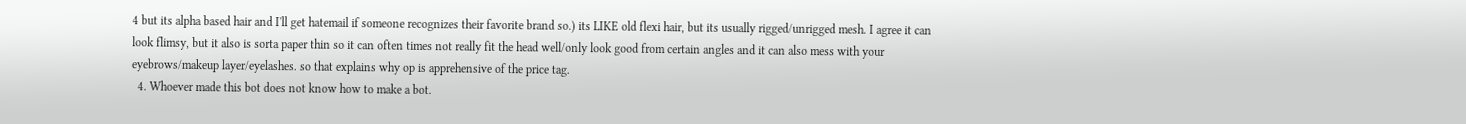4 but its alpha based hair and I'll get hatemail if someone recognizes their favorite brand so.) its LIKE old flexi hair, but its usually rigged/unrigged mesh. I agree it can look flimsy, but it also is sorta paper thin so it can often times not really fit the head well/only look good from certain angles and it can also mess with your eyebrows/makeup layer/eyelashes. so that explains why op is apprehensive of the price tag.
  4. Whoever made this bot does not know how to make a bot.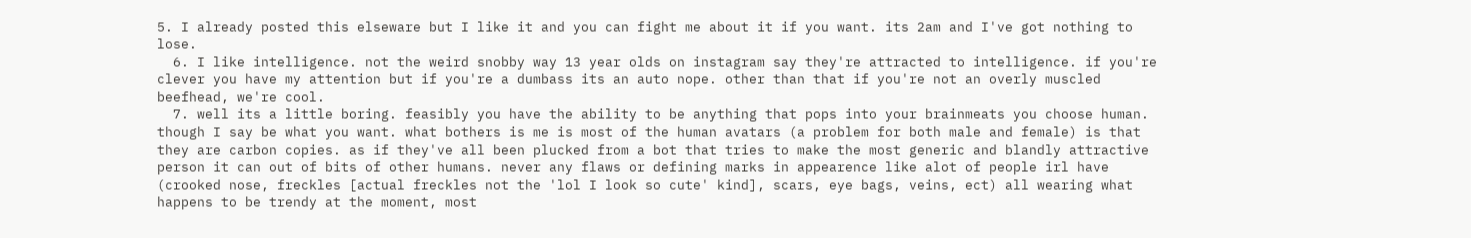5. I already posted this elseware but I like it and you can fight me about it if you want. its 2am and I've got nothing to lose.
  6. I like intelligence. not the weird snobby way 13 year olds on instagram say they're attracted to intelligence. if you're clever you have my attention but if you're a dumbass its an auto nope. other than that if you're not an overly muscled beefhead, we're cool.
  7. well its a little boring. feasibly you have the ability to be anything that pops into your brainmeats you choose human. though I say be what you want. what bothers is me is most of the human avatars (a problem for both male and female) is that they are carbon copies. as if they've all been plucked from a bot that tries to make the most generic and blandly attractive person it can out of bits of other humans. never any flaws or defining marks in appearence like alot of people irl have (crooked nose, freckles [actual freckles not the 'lol I look so cute' kind], scars, eye bags, veins, ect) all wearing what happens to be trendy at the moment, most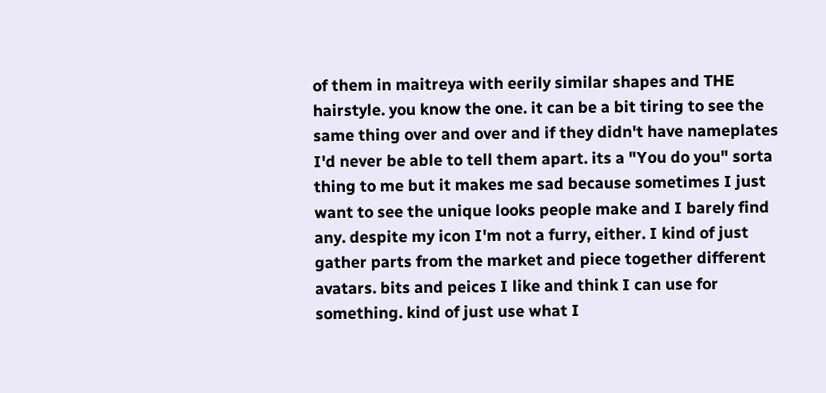of them in maitreya with eerily similar shapes and THE hairstyle. you know the one. it can be a bit tiring to see the same thing over and over and if they didn't have nameplates I'd never be able to tell them apart. its a "You do you" sorta thing to me but it makes me sad because sometimes I just want to see the unique looks people make and I barely find any. despite my icon I'm not a furry, either. I kind of just gather parts from the market and piece together different avatars. bits and peices I like and think I can use for something. kind of just use what I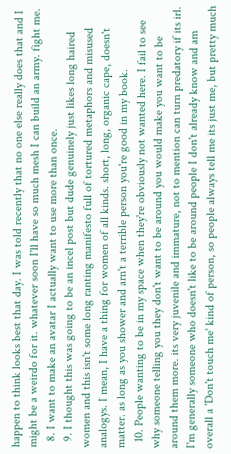happen to think looks best that day. I was told recently that no one else really does that and I might be a weirdo for it. whatever soon I'll have so much mesh I can build an army. fight me.
  8. I want to make an avatar I actually want to use more than once.
  9. I thought this was going to be an incel post but dude genuinely just likes long haired women and this isn't some long ranting manifesto full of tortured metaphors and misused analogys. I mean, I have a thing for women of all kinds. short, long, organic cape, doesn't matter. as long as you shower and arn't a terrible person you're good in my book.
  10. People wanting to be in my space when they're obviously not wanted here. I fail to see why someone telling you they don't want to be around you would make you want to be around them more. its very juvenile and immature, not to mention can turn predatory if its irl. I'm generally someone who doesn't like to be around people I don't already know and am overall a 'Don't touch me' kind of person, so people always tell me its just me, but pretty much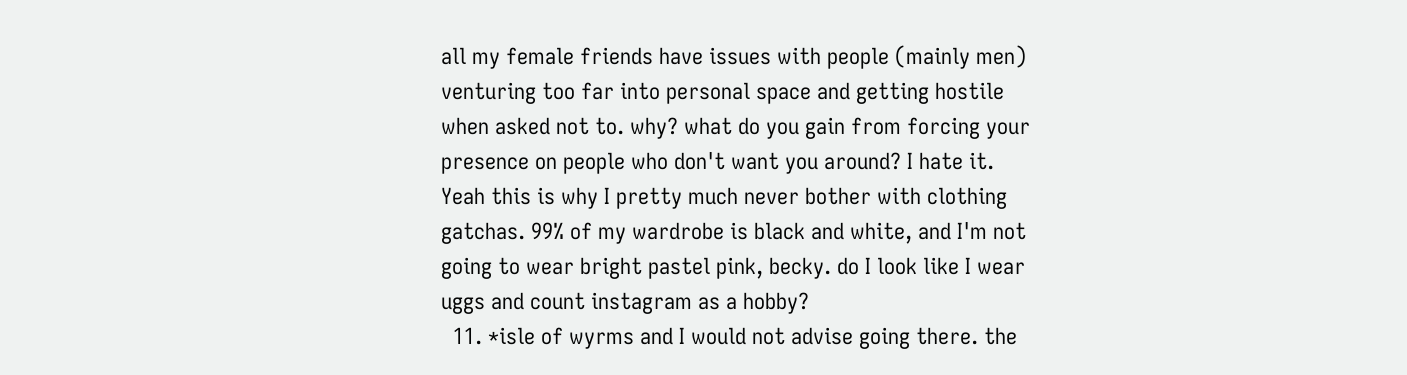all my female friends have issues with people (mainly men) venturing too far into personal space and getting hostile when asked not to. why? what do you gain from forcing your presence on people who don't want you around? I hate it. Yeah this is why I pretty much never bother with clothing gatchas. 99% of my wardrobe is black and white, and I'm not going to wear bright pastel pink, becky. do I look like I wear uggs and count instagram as a hobby?
  11. *isle of wyrms and I would not advise going there. the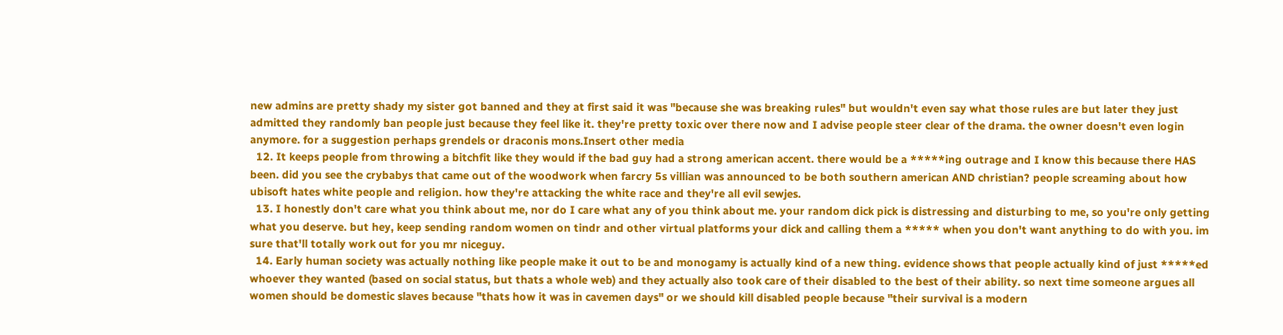new admins are pretty shady my sister got banned and they at first said it was "because she was breaking rules" but wouldn't even say what those rules are but later they just admitted they randomly ban people just because they feel like it. they're pretty toxic over there now and I advise people steer clear of the drama. the owner doesn't even login anymore. for a suggestion perhaps grendels or draconis mons.Insert other media
  12. It keeps people from throwing a bitchfit like they would if the bad guy had a strong american accent. there would be a *****ing outrage and I know this because there HAS been. did you see the crybabys that came out of the woodwork when farcry 5s villian was announced to be both southern american AND christian? people screaming about how ubisoft hates white people and religion. how they're attacking the white race and they're all evil sewjes.
  13. I honestly don't care what you think about me, nor do I care what any of you think about me. your random dick pick is distressing and disturbing to me, so you're only getting what you deserve. but hey, keep sending random women on tindr and other virtual platforms your dick and calling them a ***** when you don't want anything to do with you. im sure that'll totally work out for you mr niceguy.
  14. Early human society was actually nothing like people make it out to be and monogamy is actually kind of a new thing. evidence shows that people actually kind of just *****ed whoever they wanted (based on social status, but thats a whole web) and they actually also took care of their disabled to the best of their ability. so next time someone argues all women should be domestic slaves because "thats how it was in cavemen days" or we should kill disabled people because "their survival is a modern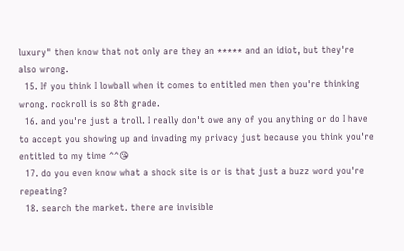luxury" then know that not only are they an ***** and an idiot, but they're also wrong.
  15. If you think I lowball when it comes to entitled men then you're thinking wrong. rockroll is so 8th grade.
  16. and you're just a troll. I really don't owe any of you anything or do I have to accept you showing up and invading my privacy just because you think you're entitled to my time ^^😘
  17. do you even know what a shock site is or is that just a buzz word you're repeating?
  18. search the market. there are invisible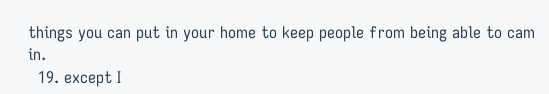things you can put in your home to keep people from being able to cam in.
  19. except I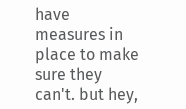have measures in place to make sure they can't. but hey,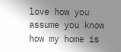love how you assume you know how my home is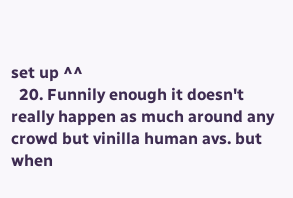set up ^^
  20. Funnily enough it doesn't really happen as much around any crowd but vinilla human avs. but when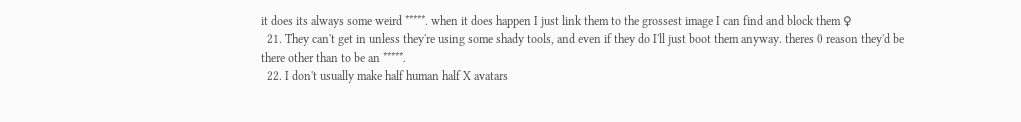it does its always some weird *****. when it does happen I just link them to the grossest image I can find and block them ♀
  21. They can't get in unless they're using some shady tools, and even if they do I'll just boot them anyway. theres 0 reason they'd be there other than to be an *****.
  22. I don't usually make half human half X avatars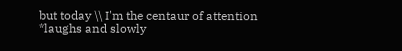but today \\ I'm the centaur of attention *laughs and slowly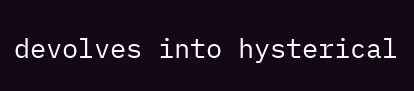devolves into hysterical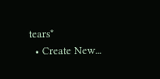tears*
  • Create New...